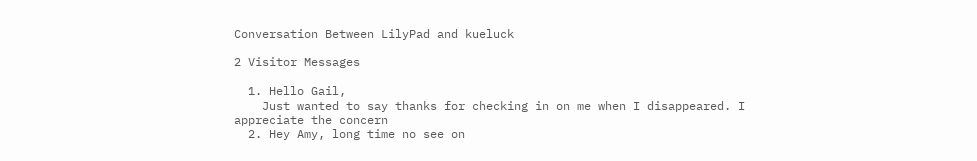Conversation Between LilyPad and kueluck

2 Visitor Messages

  1. Hello Gail,
    Just wanted to say thanks for checking in on me when I disappeared. I appreciate the concern
  2. Hey Amy, long time no see on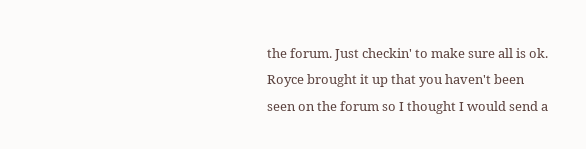the forum. Just checkin' to make sure all is ok. Royce brought it up that you haven't been seen on the forum so I thought I would send a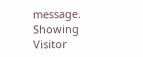message.
Showing Visitor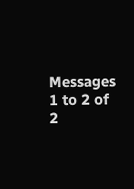Messages 1 to 2 of 2